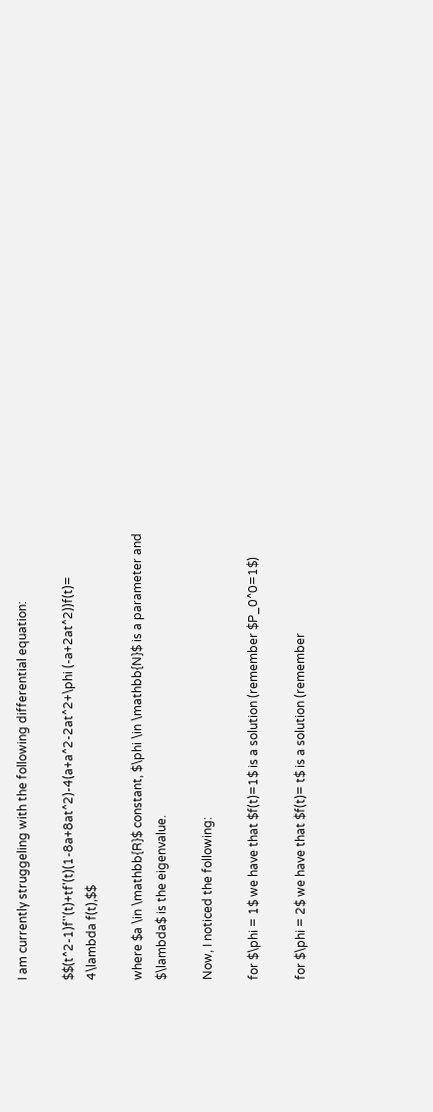I am currently struggeling with the following differential equation:

$$(t^2-1)f''(t)+tf'(t)(1-8a+8at^2)-4(a+a^2-2at^2+\phi (-a+2at^2))f(t)= 4\lambda f(t),$$

where $a \in \mathbb{R}$ constant, $\phi \in \mathbb{N}$ is a parameter and $\lambda$ is the eigenvalue.

Now, I noticed the following:

for $\phi = 1$ we have that $f(t)=1$ is a solution (remember $P_0^0=1$)

for $\phi = 2$ we have that $f(t)= t$ is a solution (remember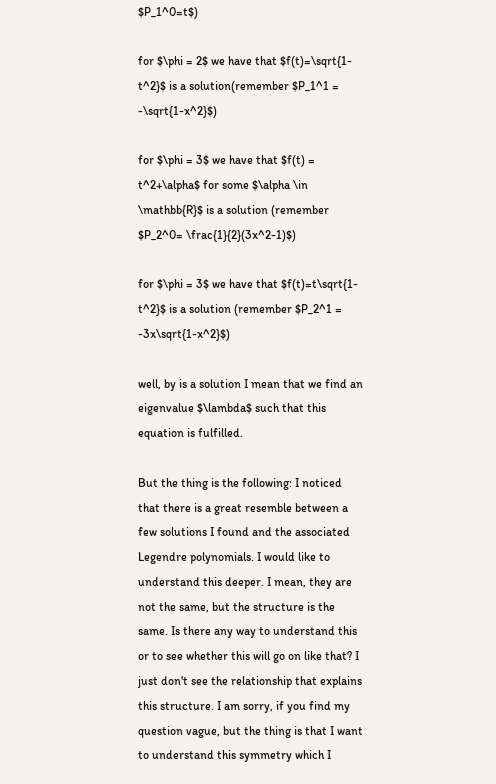$P_1^0=t$)

for $\phi = 2$ we have that $f(t)=\sqrt{1-t^2}$ is a solution(remember $P_1^1 = -\sqrt{1-x^2}$)

for $\phi = 3$ we have that $f(t) = t^2+\alpha$ for some $\alpha \in \mathbb{R}$ is a solution (remember $P_2^0= \frac{1}{2}(3x^2-1)$)

for $\phi = 3$ we have that $f(t)=t\sqrt{1-t^2}$ is a solution (remember $P_2^1 = -3x\sqrt{1-x^2}$)

well, by is a solution I mean that we find an eigenvalue $\lambda$ such that this equation is fulfilled.

But the thing is the following: I noticed that there is a great resemble between a few solutions I found and the associated Legendre polynomials. I would like to understand this deeper. I mean, they are not the same, but the structure is the same. Is there any way to understand this or to see whether this will go on like that? I just don't see the relationship that explains this structure. I am sorry, if you find my question vague, but the thing is that I want to understand this symmetry which I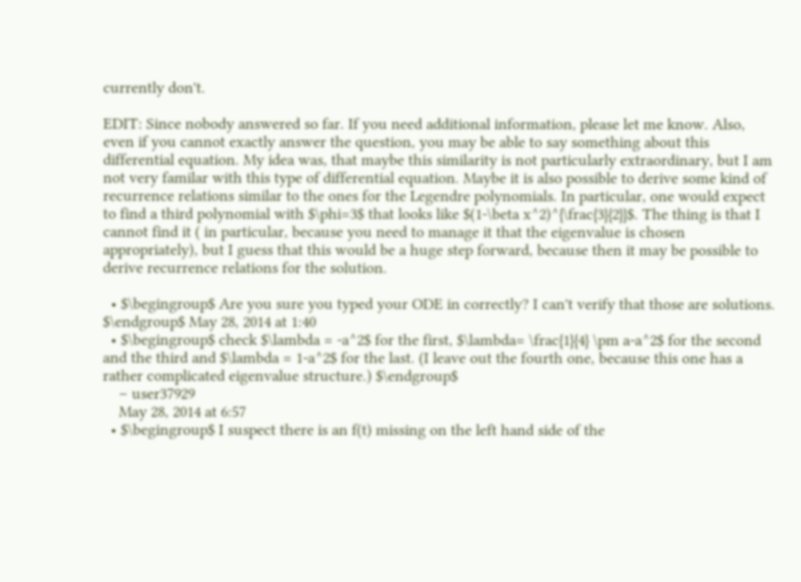currently don't.

EDIT: Since nobody answered so far. If you need additional information, please let me know. Also, even if you cannot exactly answer the question, you may be able to say something about this differential equation. My idea was, that maybe this similarity is not particularly extraordinary, but I am not very familar with this type of differential equation. Maybe it is also possible to derive some kind of recurrence relations similar to the ones for the Legendre polynomials. In particular, one would expect to find a third polynomial with $\phi=3$ that looks like $(1-\beta x^2)^{\frac{3}{2}}$. The thing is that I cannot find it ( in particular, because you need to manage it that the eigenvalue is chosen appropriately), but I guess that this would be a huge step forward, because then it may be possible to derive recurrence relations for the solution.

  • $\begingroup$ Are you sure you typed your ODE in correctly? I can't verify that those are solutions. $\endgroup$ May 28, 2014 at 1:40
  • $\begingroup$ check $\lambda = -a^2$ for the first, $\lambda= \frac{1}{4} \pm a-a^2$ for the second and the third and $\lambda = 1-a^2$ for the last. (I leave out the fourth one, because this one has a rather complicated eigenvalue structure.) $\endgroup$
    – user37929
    May 28, 2014 at 6:57
  • $\begingroup$ I suspect there is an f(t) missing on the left hand side of the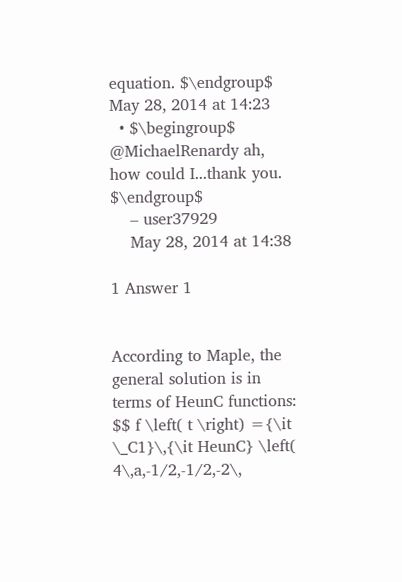equation. $\endgroup$ May 28, 2014 at 14:23
  • $\begingroup$ @MichaelRenardy ah, how could I...thank you. $\endgroup$
    – user37929
    May 28, 2014 at 14:38

1 Answer 1


According to Maple, the general solution is in terms of HeunC functions: $$ f \left( t \right) ={\it \_C1}\,{\it HeunC} \left( 4\,a,-1/2,-1/2,-2\,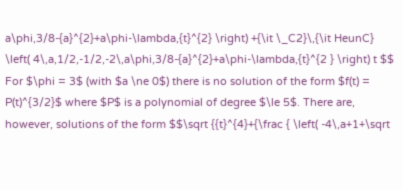a\phi,3/8-{a}^{2}+a\phi-\lambda,{t}^{2} \right) +{\it \_C2}\,{\it HeunC} \left( 4\,a,1/2,-1/2,-2\,a\phi,3/8-{a}^{2}+a\phi-\lambda,{t}^{2 } \right) t $$ For $\phi = 3$ (with $a \ne 0$) there is no solution of the form $f(t) = P(t)^{3/2}$ where $P$ is a polynomial of degree $\le 5$. There are, however, solutions of the form $$\sqrt {{t}^{4}+{\frac { \left( -4\,a+1+\sqrt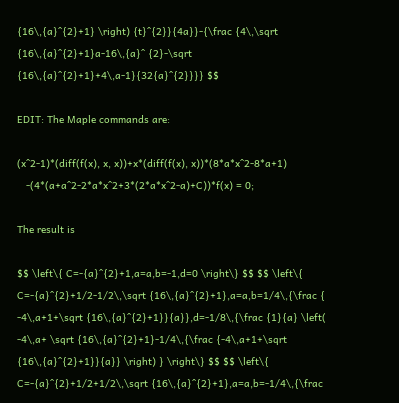{16\,{a}^{2}+1} \right) {t}^{2}}{4a}}-{\frac {4\,\sqrt {16\,{a}^{2}+1}a-16\,{a}^ {2}-\sqrt {16\,{a}^{2}+1}+4\,a-1}{32{a}^{2}}}} $$

EDIT: The Maple commands are:

(x^2-1)*(diff(f(x), x, x))+x*(diff(f(x), x))*(8*a*x^2-8*a+1)
   -(4*(a+a^2-2*a*x^2+3*(2*a*x^2-a)+C))*f(x) = 0;

The result is

$$ \left\{ C=-{a}^{2}+1,a=a,b=-1,d=0 \right\} $$ $$ \left\{ C=-{a}^{2}+1/2-1/2\,\sqrt {16\,{a}^{2}+1},a=a,b=1/4\,{\frac { -4\,a+1+\sqrt {16\,{a}^{2}+1}}{a}},d=-1/8\,{\frac {1}{a} \left( -4\,a+ \sqrt {16\,{a}^{2}+1}-1/4\,{\frac {-4\,a+1+\sqrt {16\,{a}^{2}+1}}{a}} \right) } \right\} $$ $$ \left\{ C=-{a}^{2}+1/2+1/2\,\sqrt {16\,{a}^{2}+1},a=a,b=-1/4\,{\frac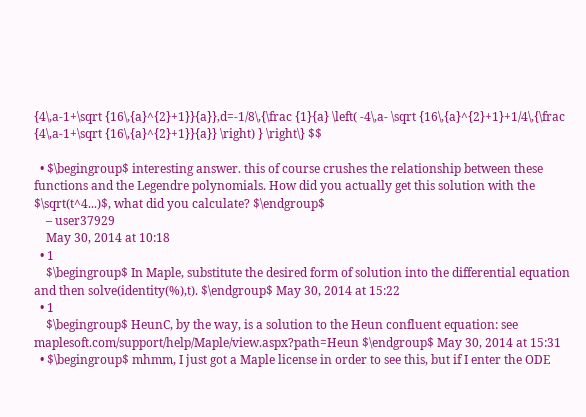{4\,a-1+\sqrt {16\,{a}^{2}+1}}{a}},d=-1/8\,{\frac {1}{a} \left( -4\,a- \sqrt {16\,{a}^{2}+1}+1/4\,{\frac {4\,a-1+\sqrt {16\,{a}^{2}+1}}{a}} \right) } \right\} $$

  • $\begingroup$ interesting answer. this of course crushes the relationship between these functions and the Legendre polynomials. How did you actually get this solution with the $\sqrt(t^4...)$, what did you calculate? $\endgroup$
    – user37929
    May 30, 2014 at 10:18
  • 1
    $\begingroup$ In Maple, substitute the desired form of solution into the differential equation and then solve(identity(%),t). $\endgroup$ May 30, 2014 at 15:22
  • 1
    $\begingroup$ HeunC, by the way, is a solution to the Heun confluent equation: see maplesoft.com/support/help/Maple/view.aspx?path=Heun $\endgroup$ May 30, 2014 at 15:31
  • $\begingroup$ mhmm, I just got a Maple license in order to see this, but if I enter the ODE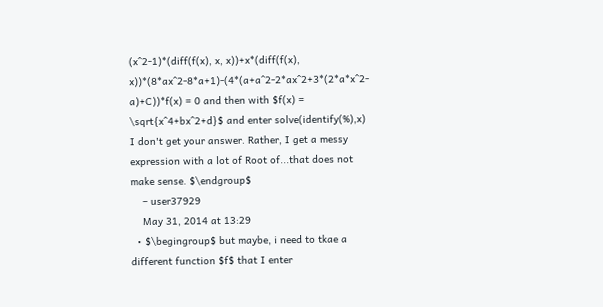(x^2-1)*(diff(f(x), x, x))+x*(diff(f(x), x))*(8*ax^2-8*a+1)-(4*(a+a^2-2*ax^2+3*(2*a*x^2-a)+C))*f(x) = 0 and then with $f(x) = \sqrt{x^4+bx^2+d}$ and enter solve(identify(%),x) I don't get your answer. Rather, I get a messy expression with a lot of Root of...that does not make sense. $\endgroup$
    – user37929
    May 31, 2014 at 13:29
  • $\begingroup$ but maybe, i need to tkae a different function $f$ that I enter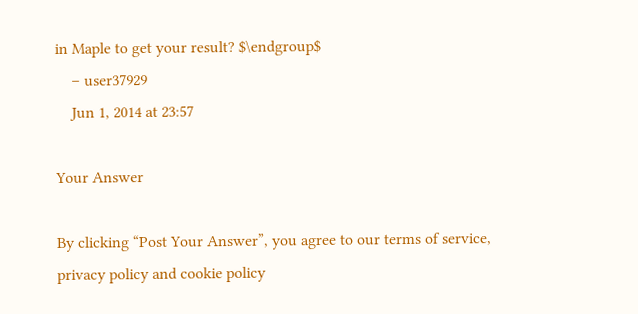in Maple to get your result? $\endgroup$
    – user37929
    Jun 1, 2014 at 23:57

Your Answer

By clicking “Post Your Answer”, you agree to our terms of service, privacy policy and cookie policy